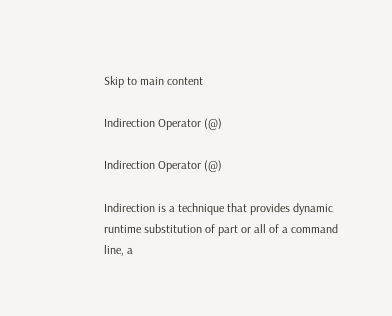Skip to main content

Indirection Operator (@)

Indirection Operator (@)

Indirection is a technique that provides dynamic runtime substitution of part or all of a command line, a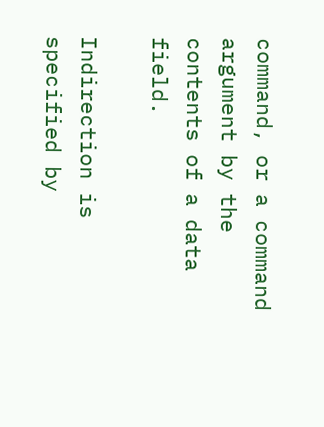command, or a command argument by the contents of a data field.

Indirection is specified by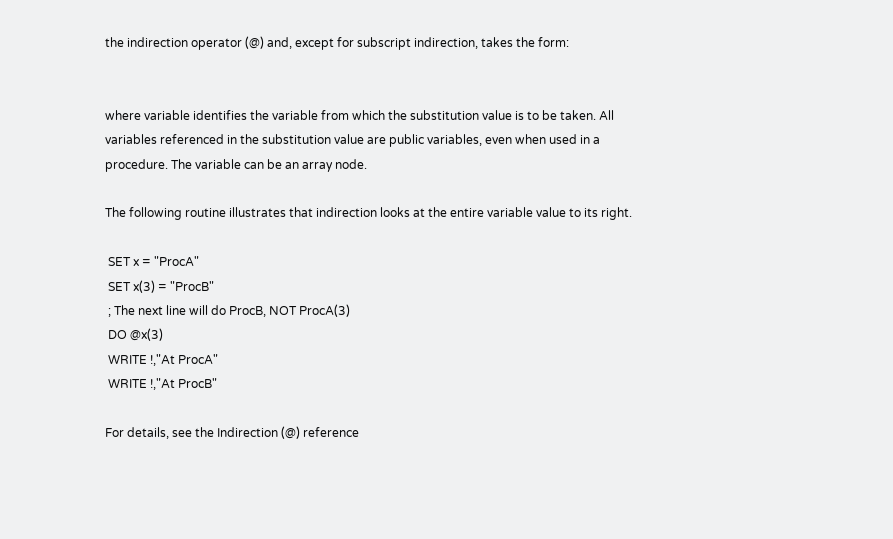the indirection operator (@) and, except for subscript indirection, takes the form:


where variable identifies the variable from which the substitution value is to be taken. All variables referenced in the substitution value are public variables, even when used in a procedure. The variable can be an array node.

The following routine illustrates that indirection looks at the entire variable value to its right.

 SET x = "ProcA"
 SET x(3) = "ProcB"
 ; The next line will do ProcB, NOT ProcA(3)
 DO @x(3)
 WRITE !,"At ProcA"
 WRITE !,"At ProcB"

For details, see the Indirection (@) reference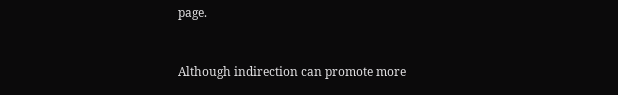page.


Although indirection can promote more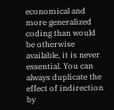economical and more generalized coding than would be otherwise available, it is never essential. You can always duplicate the effect of indirection by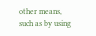other means, such as by using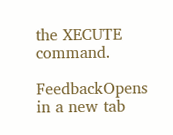the XECUTE command.

FeedbackOpens in a new tab